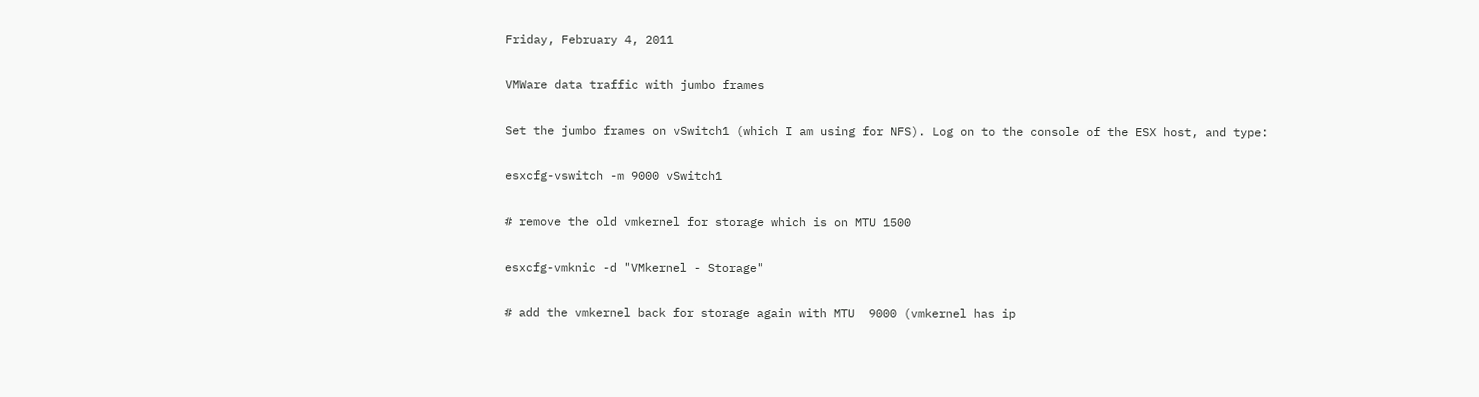Friday, February 4, 2011

VMWare data traffic with jumbo frames

Set the jumbo frames on vSwitch1 (which I am using for NFS). Log on to the console of the ESX host, and type:

esxcfg-vswitch -m 9000 vSwitch1

# remove the old vmkernel for storage which is on MTU 1500

esxcfg-vmknic -d "VMkernel - Storage"

# add the vmkernel back for storage again with MTU  9000 (vmkernel has ip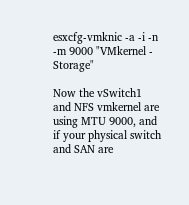esxcfg-vmknic -a -i -n -m 9000 "VMkernel - Storage"

Now the vSwitch1 and NFS vmkernel are using MTU 9000, and if your physical switch and SAN are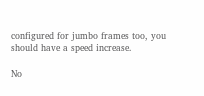configured for jumbo frames too, you should have a speed increase.

No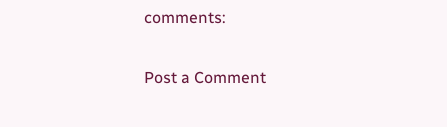comments:

Post a Comment